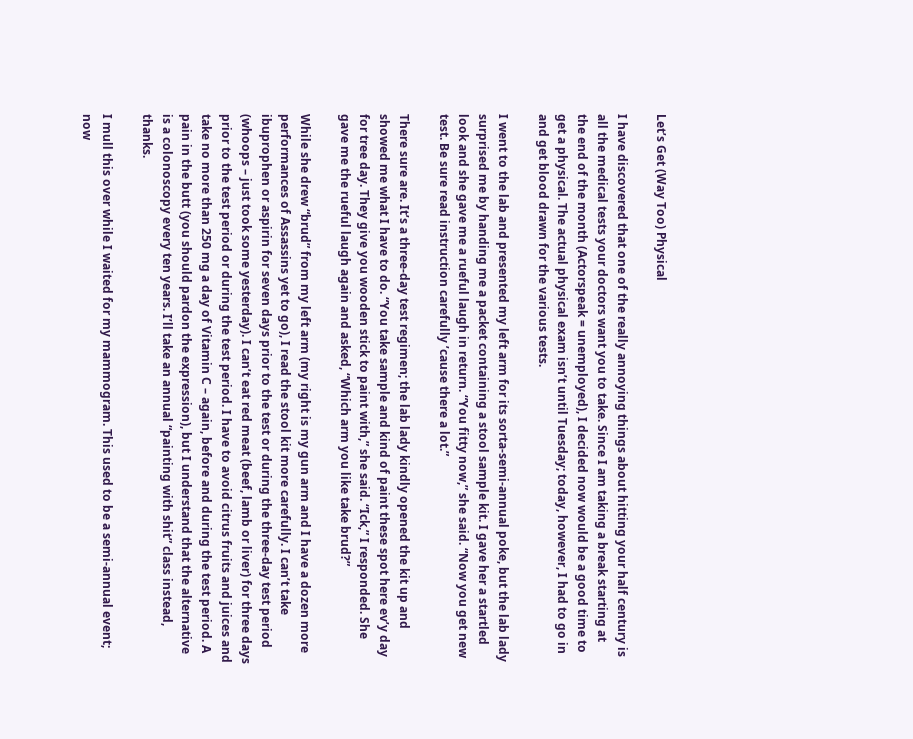Let’s Get (Way Too) Physical

I have discovered that one of the really annoying things about hitting your half century is all the medical tests your doctors want you to take. Since I am taking a break starting at the end of the month (Actorspeak = unemployed), I decided now would be a good time to get a physical. The actual physical exam isn’t until Tuesday; today, however, I had to go in and get blood drawn for the various tests.

I went to the lab and presented my left arm for its sorta-semi-annual poke, but the lab lady surprised me by handing me a packet containing a stool sample kit. I gave her a startled look and she gave me a rueful laugh in return. “You fitty now,” she said. “Now you get new test. Be sure read instruction carefully ’cause there a lot.”

There sure are. It’s a three-day test regimen; the lab lady kindly opened the kit up and showed me what I have to do. “You take sample and kind of paint these spot here ev’y day for tree day. They give you wooden stick to paint with,” she said. “Ick,” I responded. She gave me the rueful laugh again and asked, “Which arm you like take brud?”

While she drew “brud” from my left arm (my right is my gun arm and I have a dozen more performances of Assassins yet to go), I read the stool kit more carefully. I can’t take ibuprophen or aspirin for seven days prior to the test or during the three-day test period (whoops – just took some yesterday). I can’t eat red meat (beef, lamb or liver) for three days prior to the test period or during the test period. I have to avoid citrus fruits and juices and take no more than 250 mg a day of Vitamin C – again, before and during the test period. A pain in the butt (you should pardon the expression), but I understand that the alternative is a colonoscopy every ten years. I’ll take an annual “painting with shit” class instead, thanks.

I mull this over while I waited for my mammogram. This used to be a semi-annual event; now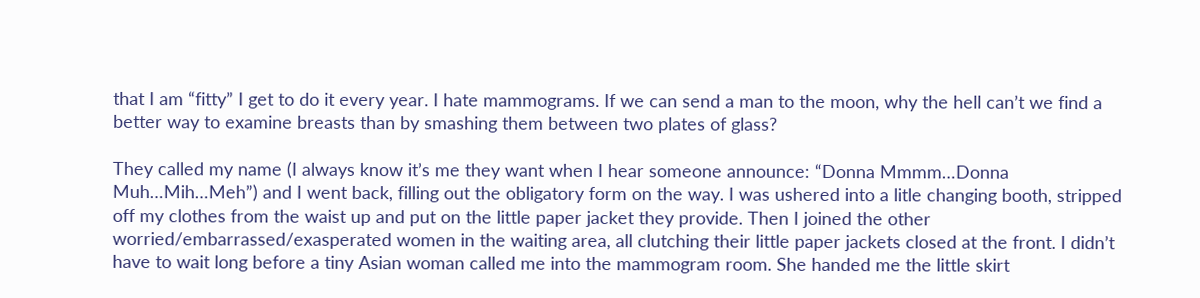that I am “fitty” I get to do it every year. I hate mammograms. If we can send a man to the moon, why the hell can’t we find a better way to examine breasts than by smashing them between two plates of glass?

They called my name (I always know it’s me they want when I hear someone announce: “Donna Mmmm…Donna Muh…Mih…Meh”) and I went back, filling out the obligatory form on the way. I was ushered into a litle changing booth, stripped off my clothes from the waist up and put on the little paper jacket they provide. Then I joined the other worried/embarrassed/exasperated women in the waiting area, all clutching their little paper jackets closed at the front. I didn’t have to wait long before a tiny Asian woman called me into the mammogram room. She handed me the little skirt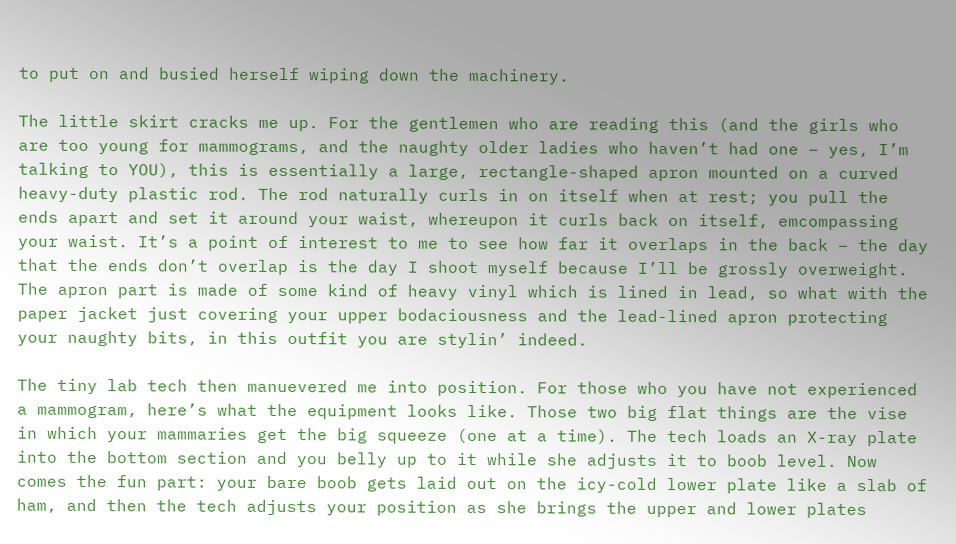to put on and busied herself wiping down the machinery.

The little skirt cracks me up. For the gentlemen who are reading this (and the girls who are too young for mammograms, and the naughty older ladies who haven’t had one – yes, I’m talking to YOU), this is essentially a large, rectangle-shaped apron mounted on a curved heavy-duty plastic rod. The rod naturally curls in on itself when at rest; you pull the ends apart and set it around your waist, whereupon it curls back on itself, emcompassing your waist. It’s a point of interest to me to see how far it overlaps in the back – the day that the ends don’t overlap is the day I shoot myself because I’ll be grossly overweight. The apron part is made of some kind of heavy vinyl which is lined in lead, so what with the paper jacket just covering your upper bodaciousness and the lead-lined apron protecting your naughty bits, in this outfit you are stylin’ indeed.

The tiny lab tech then manuevered me into position. For those who you have not experienced a mammogram, here’s what the equipment looks like. Those two big flat things are the vise in which your mammaries get the big squeeze (one at a time). The tech loads an X-ray plate into the bottom section and you belly up to it while she adjusts it to boob level. Now comes the fun part: your bare boob gets laid out on the icy-cold lower plate like a slab of ham, and then the tech adjusts your position as she brings the upper and lower plates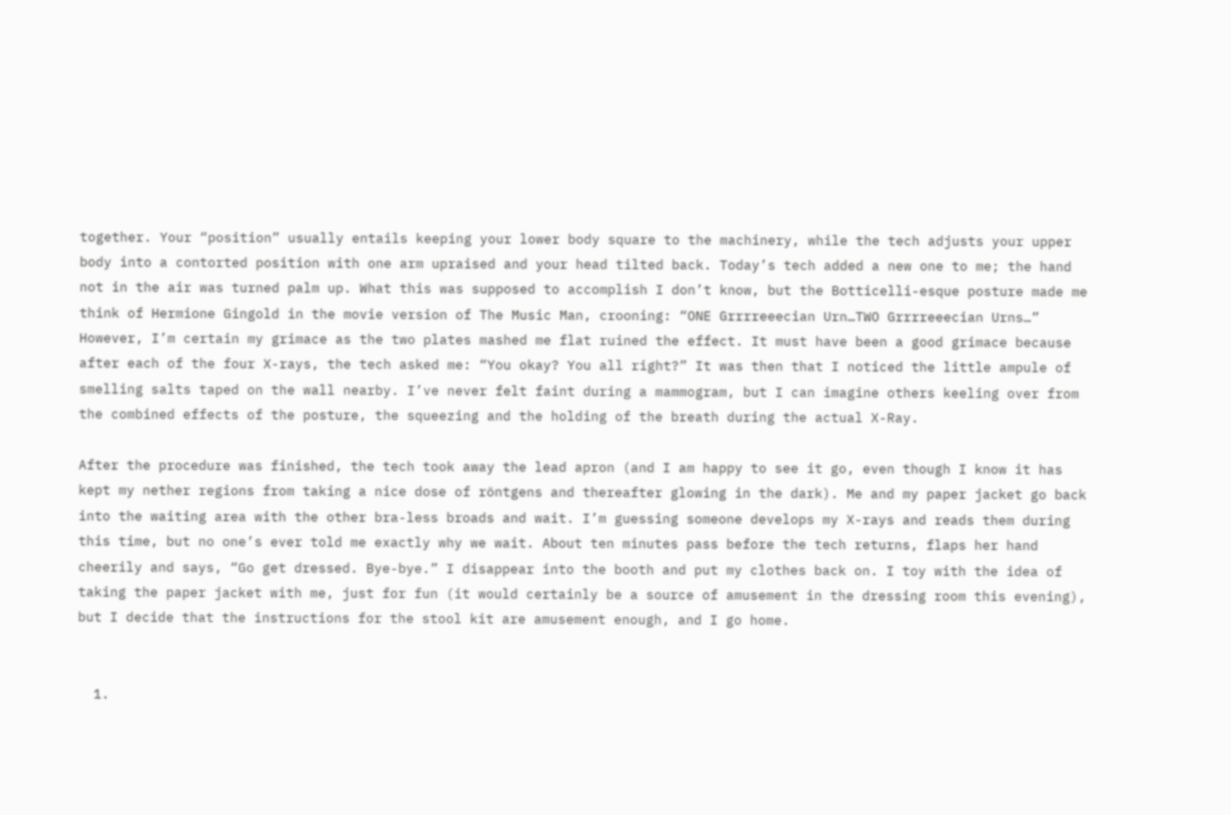together. Your “position” usually entails keeping your lower body square to the machinery, while the tech adjusts your upper body into a contorted position with one arm upraised and your head tilted back. Today’s tech added a new one to me; the hand not in the air was turned palm up. What this was supposed to accomplish I don’t know, but the Botticelli-esque posture made me think of Hermione Gingold in the movie version of The Music Man, crooning: “ONE Grrrreeecian Urn…TWO Grrrreeecian Urns…” However, I’m certain my grimace as the two plates mashed me flat ruined the effect. It must have been a good grimace because after each of the four X-rays, the tech asked me: “You okay? You all right?” It was then that I noticed the little ampule of smelling salts taped on the wall nearby. I’ve never felt faint during a mammogram, but I can imagine others keeling over from the combined effects of the posture, the squeezing and the holding of the breath during the actual X-Ray.

After the procedure was finished, the tech took away the lead apron (and I am happy to see it go, even though I know it has kept my nether regions from taking a nice dose of röntgens and thereafter glowing in the dark). Me and my paper jacket go back into the waiting area with the other bra-less broads and wait. I’m guessing someone develops my X-rays and reads them during this time, but no one’s ever told me exactly why we wait. About ten minutes pass before the tech returns, flaps her hand cheerily and says, “Go get dressed. Bye-bye.” I disappear into the booth and put my clothes back on. I toy with the idea of taking the paper jacket with me, just for fun (it would certainly be a source of amusement in the dressing room this evening), but I decide that the instructions for the stool kit are amusement enough, and I go home.


  1.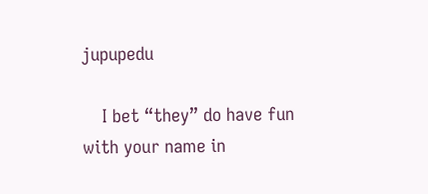jupupedu

    I bet “they” do have fun with your name in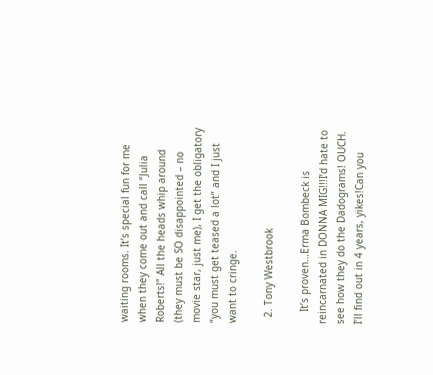waiting rooms. It’s special fun for me when they come out and call “Julia Roberts!” All the heads whip around (they must be SO disappointed – no movie star, just me), I get the obligatory “you must get teased a lot” and I just want to cringe.

  2. Tony Westbrook

    It’s proven…Erma Bombeck is reincarnated in DONNA MIG!!!I’d hate to see how they do the Dadograms! OUCH. I’ll find out in 4 years, yikes!Can you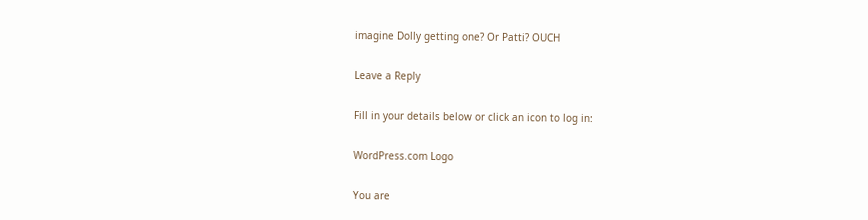imagine Dolly getting one? Or Patti? OUCH

Leave a Reply

Fill in your details below or click an icon to log in:

WordPress.com Logo

You are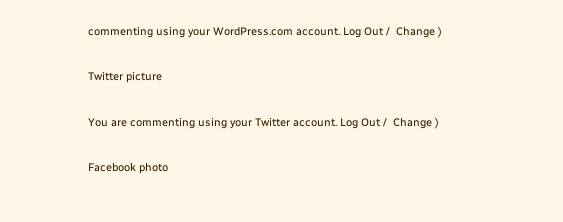commenting using your WordPress.com account. Log Out /  Change )

Twitter picture

You are commenting using your Twitter account. Log Out /  Change )

Facebook photo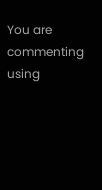You are commenting using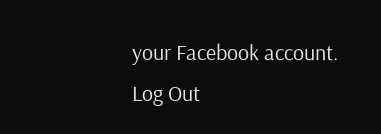your Facebook account. Log Out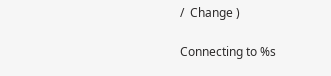/  Change )

Connecting to %s